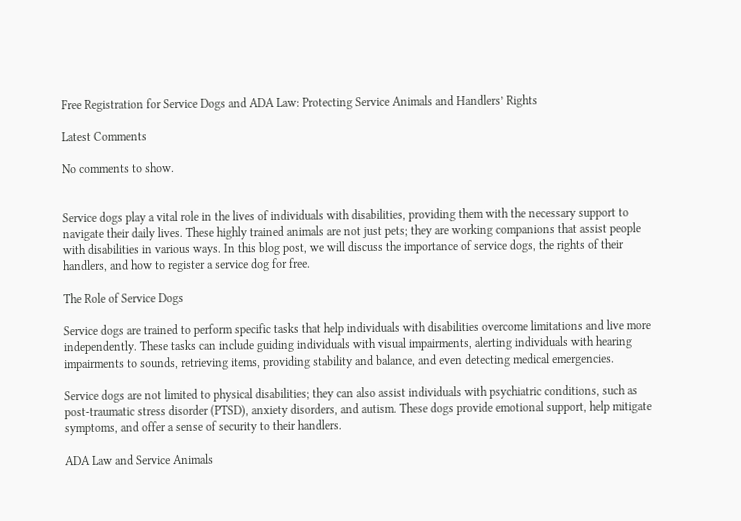Free Registration for Service Dogs and ADA Law: Protecting Service Animals and Handlers’ Rights

Latest Comments

No comments to show.


Service dogs play a vital role in the lives of individuals with disabilities, providing them with the necessary support to navigate their daily lives. These highly trained animals are not just pets; they are working companions that assist people with disabilities in various ways. In this blog post, we will discuss the importance of service dogs, the rights of their handlers, and how to register a service dog for free.

The Role of Service Dogs

Service dogs are trained to perform specific tasks that help individuals with disabilities overcome limitations and live more independently. These tasks can include guiding individuals with visual impairments, alerting individuals with hearing impairments to sounds, retrieving items, providing stability and balance, and even detecting medical emergencies.

Service dogs are not limited to physical disabilities; they can also assist individuals with psychiatric conditions, such as post-traumatic stress disorder (PTSD), anxiety disorders, and autism. These dogs provide emotional support, help mitigate symptoms, and offer a sense of security to their handlers.

ADA Law and Service Animals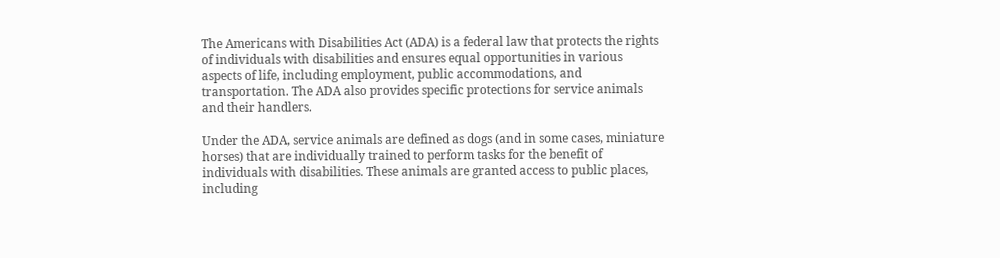The Americans with Disabilities Act (ADA) is a federal law that protects the rights of individuals with disabilities and ensures equal opportunities in various aspects of life, including employment, public accommodations, and transportation. The ADA also provides specific protections for service animals and their handlers.

Under the ADA, service animals are defined as dogs (and in some cases, miniature horses) that are individually trained to perform tasks for the benefit of individuals with disabilities. These animals are granted access to public places, including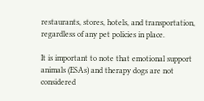restaurants, stores, hotels, and transportation, regardless of any pet policies in place.

It is important to note that emotional support animals (ESAs) and therapy dogs are not considered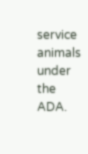service animals under the ADA.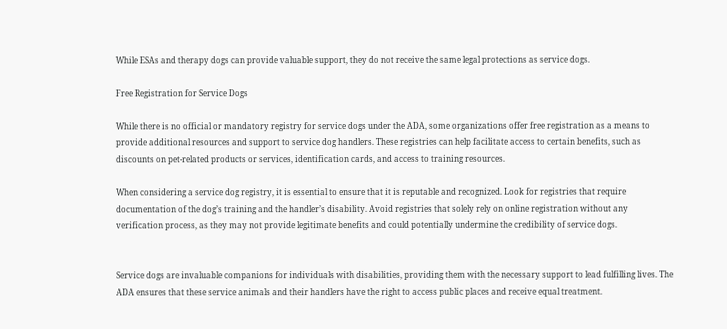While ESAs and therapy dogs can provide valuable support, they do not receive the same legal protections as service dogs.

Free Registration for Service Dogs

While there is no official or mandatory registry for service dogs under the ADA, some organizations offer free registration as a means to provide additional resources and support to service dog handlers. These registries can help facilitate access to certain benefits, such as discounts on pet-related products or services, identification cards, and access to training resources.

When considering a service dog registry, it is essential to ensure that it is reputable and recognized. Look for registries that require documentation of the dog’s training and the handler’s disability. Avoid registries that solely rely on online registration without any verification process, as they may not provide legitimate benefits and could potentially undermine the credibility of service dogs.


Service dogs are invaluable companions for individuals with disabilities, providing them with the necessary support to lead fulfilling lives. The ADA ensures that these service animals and their handlers have the right to access public places and receive equal treatment.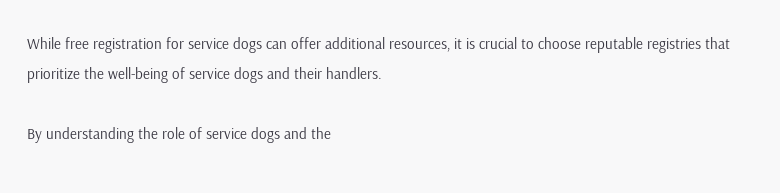While free registration for service dogs can offer additional resources, it is crucial to choose reputable registries that prioritize the well-being of service dogs and their handlers.

By understanding the role of service dogs and the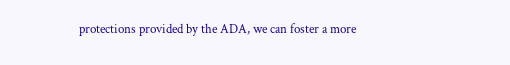protections provided by the ADA, we can foster a more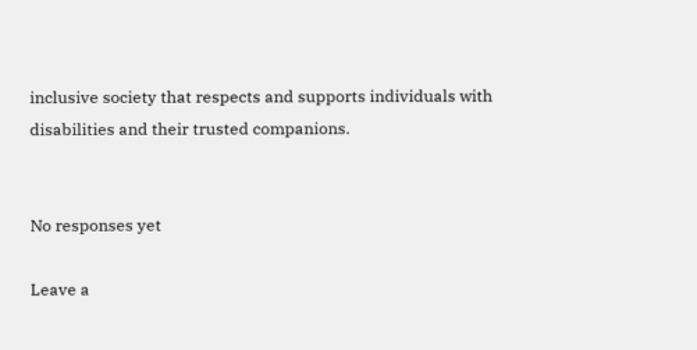inclusive society that respects and supports individuals with disabilities and their trusted companions.


No responses yet

Leave a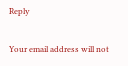Reply

Your email address will not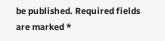be published. Required fields are marked *